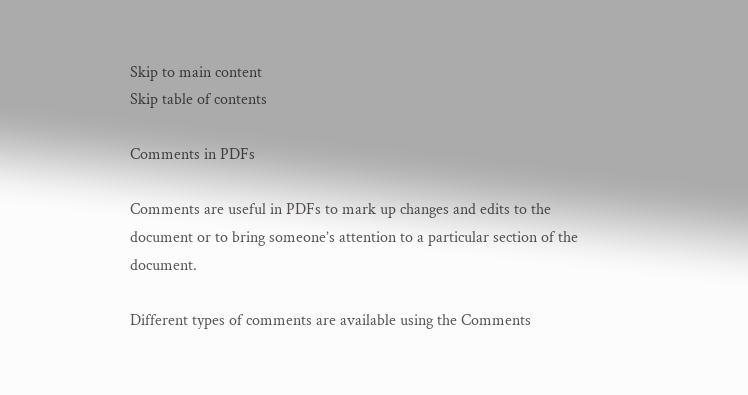Skip to main content
Skip table of contents

Comments in PDFs

Comments are useful in PDFs to mark up changes and edits to the document or to bring someone’s attention to a particular section of the document.

Different types of comments are available using the Comments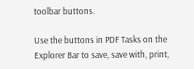toolbar buttons.

Use the buttons in PDF Tasks on the Explorer Bar to save, save with, print,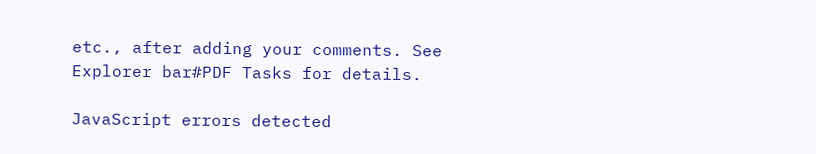etc., after adding your comments. See Explorer bar#PDF Tasks for details.

JavaScript errors detected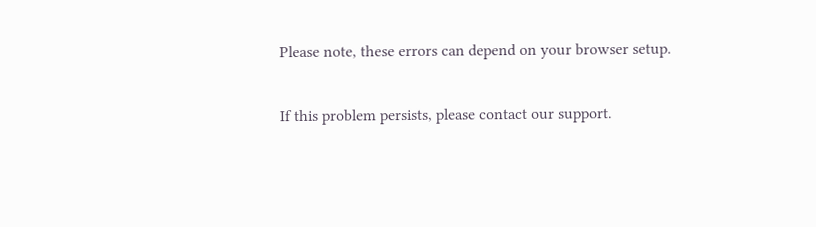Please note, these errors can depend on your browser setup.

If this problem persists, please contact our support.